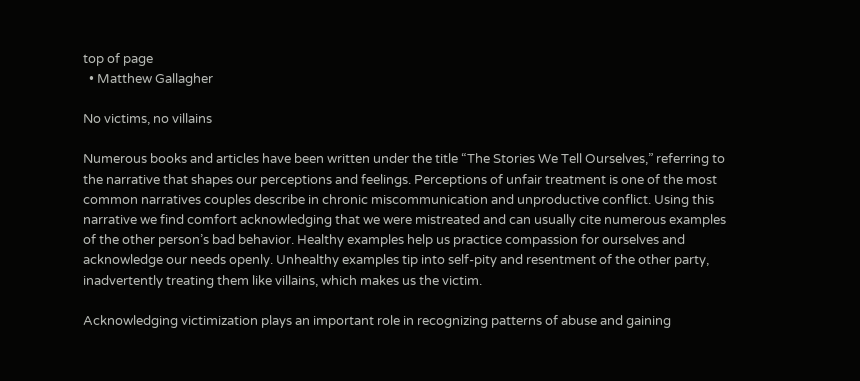top of page
  • Matthew Gallagher

No victims, no villains

Numerous books and articles have been written under the title “The Stories We Tell Ourselves,” referring to the narrative that shapes our perceptions and feelings. Perceptions of unfair treatment is one of the most common narratives couples describe in chronic miscommunication and unproductive conflict. Using this narrative we find comfort acknowledging that we were mistreated and can usually cite numerous examples of the other person’s bad behavior. Healthy examples help us practice compassion for ourselves and acknowledge our needs openly. Unhealthy examples tip into self-pity and resentment of the other party, inadvertently treating them like villains, which makes us the victim.

Acknowledging victimization plays an important role in recognizing patterns of abuse and gaining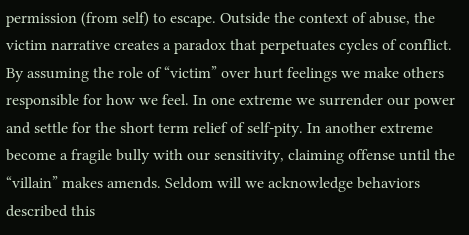permission (from self) to escape. Outside the context of abuse, the victim narrative creates a paradox that perpetuates cycles of conflict. By assuming the role of “victim” over hurt feelings we make others responsible for how we feel. In one extreme we surrender our power and settle for the short term relief of self-pity. In another extreme become a fragile bully with our sensitivity, claiming offense until the “villain” makes amends. Seldom will we acknowledge behaviors described this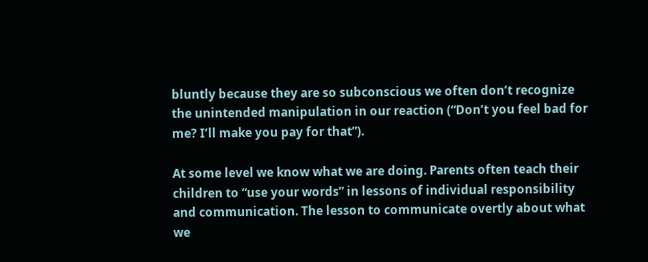bluntly because they are so subconscious we often don’t recognize the unintended manipulation in our reaction (“Don’t you feel bad for me? I’ll make you pay for that”).

At some level we know what we are doing. Parents often teach their children to “use your words” in lessons of individual responsibility and communication. The lesson to communicate overtly about what we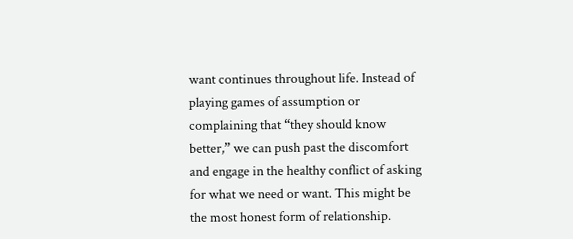want continues throughout life. Instead of playing games of assumption or complaining that “they should know better,” we can push past the discomfort and engage in the healthy conflict of asking for what we need or want. This might be the most honest form of relationship.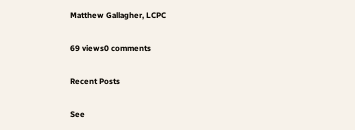Matthew Gallagher, LCPC

69 views0 comments

Recent Posts

See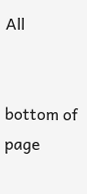All


bottom of page